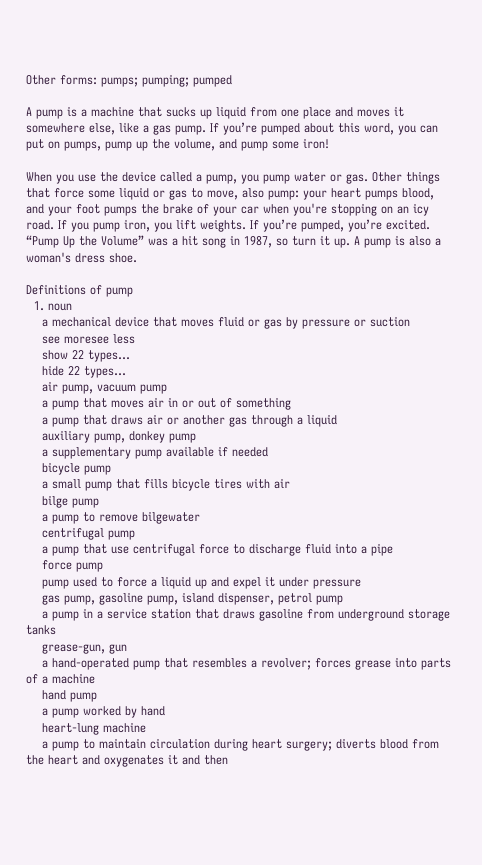Other forms: pumps; pumping; pumped

A pump is a machine that sucks up liquid from one place and moves it somewhere else, like a gas pump. If you’re pumped about this word, you can put on pumps, pump up the volume, and pump some iron!

When you use the device called a pump, you pump water or gas. Other things that force some liquid or gas to move, also pump: your heart pumps blood, and your foot pumps the brake of your car when you're stopping on an icy road. If you pump iron, you lift weights. If you’re pumped, you’re excited. “Pump Up the Volume” was a hit song in 1987, so turn it up. A pump is also a woman's dress shoe.

Definitions of pump
  1. noun
    a mechanical device that moves fluid or gas by pressure or suction
    see moresee less
    show 22 types...
    hide 22 types...
    air pump, vacuum pump
    a pump that moves air in or out of something
    a pump that draws air or another gas through a liquid
    auxiliary pump, donkey pump
    a supplementary pump available if needed
    bicycle pump
    a small pump that fills bicycle tires with air
    bilge pump
    a pump to remove bilgewater
    centrifugal pump
    a pump that use centrifugal force to discharge fluid into a pipe
    force pump
    pump used to force a liquid up and expel it under pressure
    gas pump, gasoline pump, island dispenser, petrol pump
    a pump in a service station that draws gasoline from underground storage tanks
    grease-gun, gun
    a hand-operated pump that resembles a revolver; forces grease into parts of a machine
    hand pump
    a pump worked by hand
    heart-lung machine
    a pump to maintain circulation during heart surgery; diverts blood from the heart and oxygenates it and then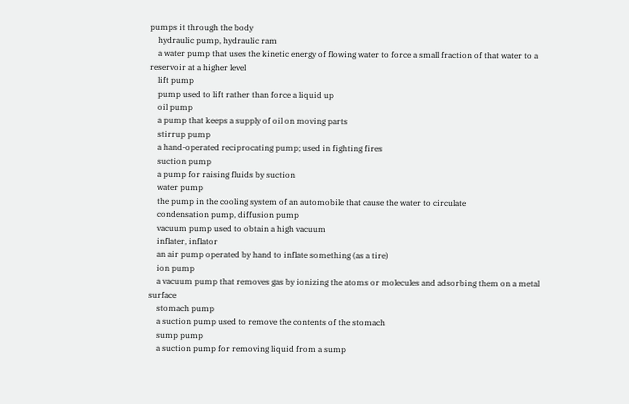pumps it through the body
    hydraulic pump, hydraulic ram
    a water pump that uses the kinetic energy of flowing water to force a small fraction of that water to a reservoir at a higher level
    lift pump
    pump used to lift rather than force a liquid up
    oil pump
    a pump that keeps a supply of oil on moving parts
    stirrup pump
    a hand-operated reciprocating pump; used in fighting fires
    suction pump
    a pump for raising fluids by suction
    water pump
    the pump in the cooling system of an automobile that cause the water to circulate
    condensation pump, diffusion pump
    vacuum pump used to obtain a high vacuum
    inflater, inflator
    an air pump operated by hand to inflate something (as a tire)
    ion pump
    a vacuum pump that removes gas by ionizing the atoms or molecules and adsorbing them on a metal surface
    stomach pump
    a suction pump used to remove the contents of the stomach
    sump pump
    a suction pump for removing liquid from a sump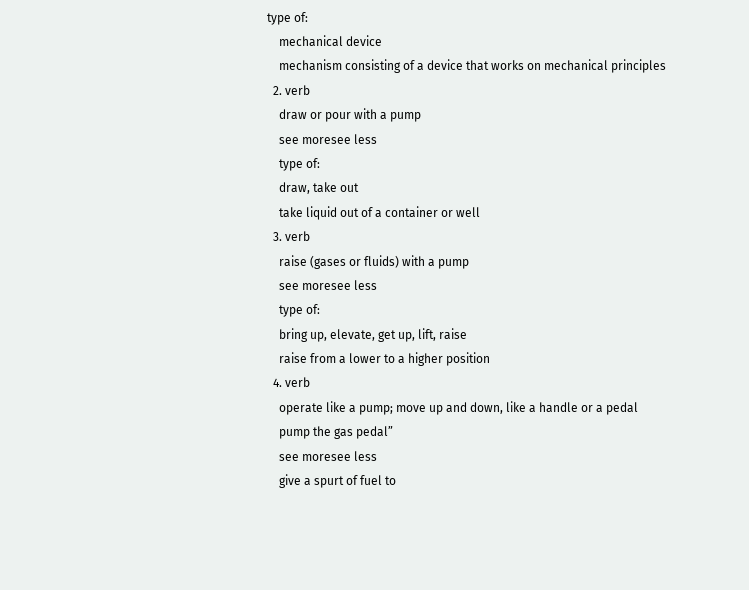type of:
    mechanical device
    mechanism consisting of a device that works on mechanical principles
  2. verb
    draw or pour with a pump
    see moresee less
    type of:
    draw, take out
    take liquid out of a container or well
  3. verb
    raise (gases or fluids) with a pump
    see moresee less
    type of:
    bring up, elevate, get up, lift, raise
    raise from a lower to a higher position
  4. verb
    operate like a pump; move up and down, like a handle or a pedal
    pump the gas pedal”
    see moresee less
    give a spurt of fuel to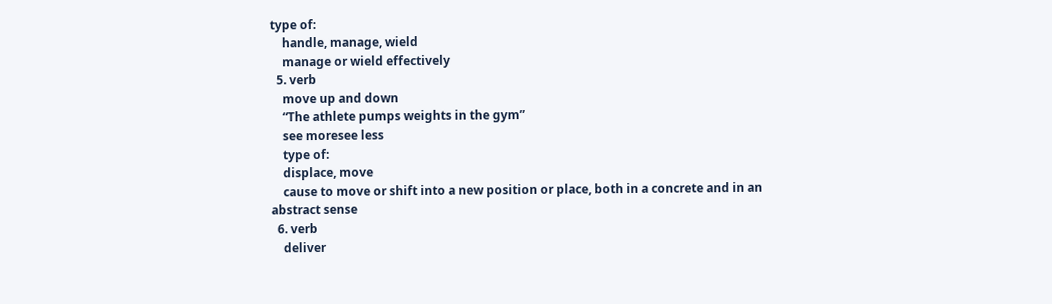type of:
    handle, manage, wield
    manage or wield effectively
  5. verb
    move up and down
    “The athlete pumps weights in the gym”
    see moresee less
    type of:
    displace, move
    cause to move or shift into a new position or place, both in a concrete and in an abstract sense
  6. verb
    deliver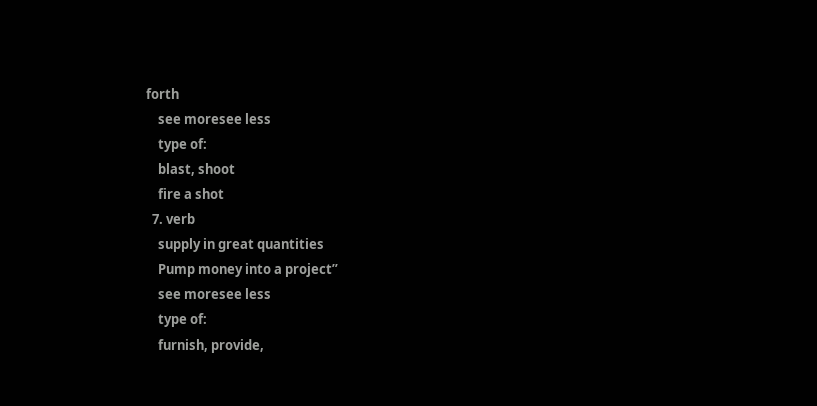forth
    see moresee less
    type of:
    blast, shoot
    fire a shot
  7. verb
    supply in great quantities
    Pump money into a project”
    see moresee less
    type of:
    furnish, provide,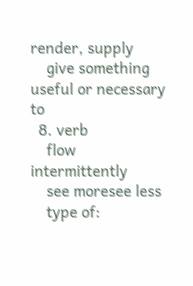render, supply
    give something useful or necessary to
  8. verb
    flow intermittently
    see moresee less
    type of: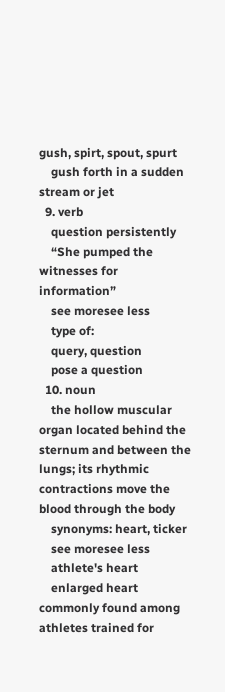gush, spirt, spout, spurt
    gush forth in a sudden stream or jet
  9. verb
    question persistently
    “She pumped the witnesses for information”
    see moresee less
    type of:
    query, question
    pose a question
  10. noun
    the hollow muscular organ located behind the sternum and between the lungs; its rhythmic contractions move the blood through the body
    synonyms: heart, ticker
    see moresee less
    athlete's heart
    enlarged heart commonly found among athletes trained for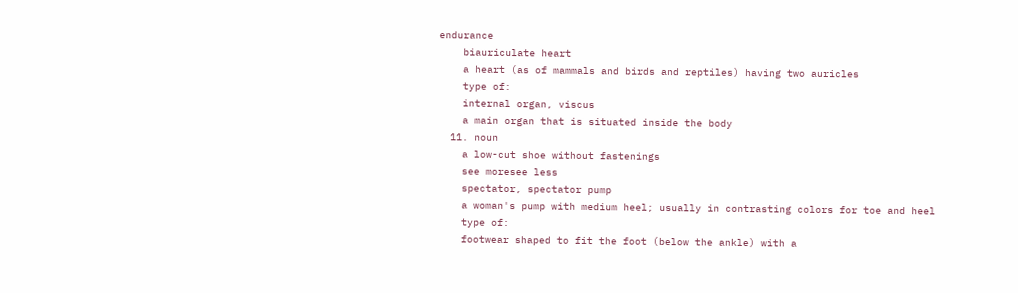endurance
    biauriculate heart
    a heart (as of mammals and birds and reptiles) having two auricles
    type of:
    internal organ, viscus
    a main organ that is situated inside the body
  11. noun
    a low-cut shoe without fastenings
    see moresee less
    spectator, spectator pump
    a woman's pump with medium heel; usually in contrasting colors for toe and heel
    type of:
    footwear shaped to fit the foot (below the ankle) with a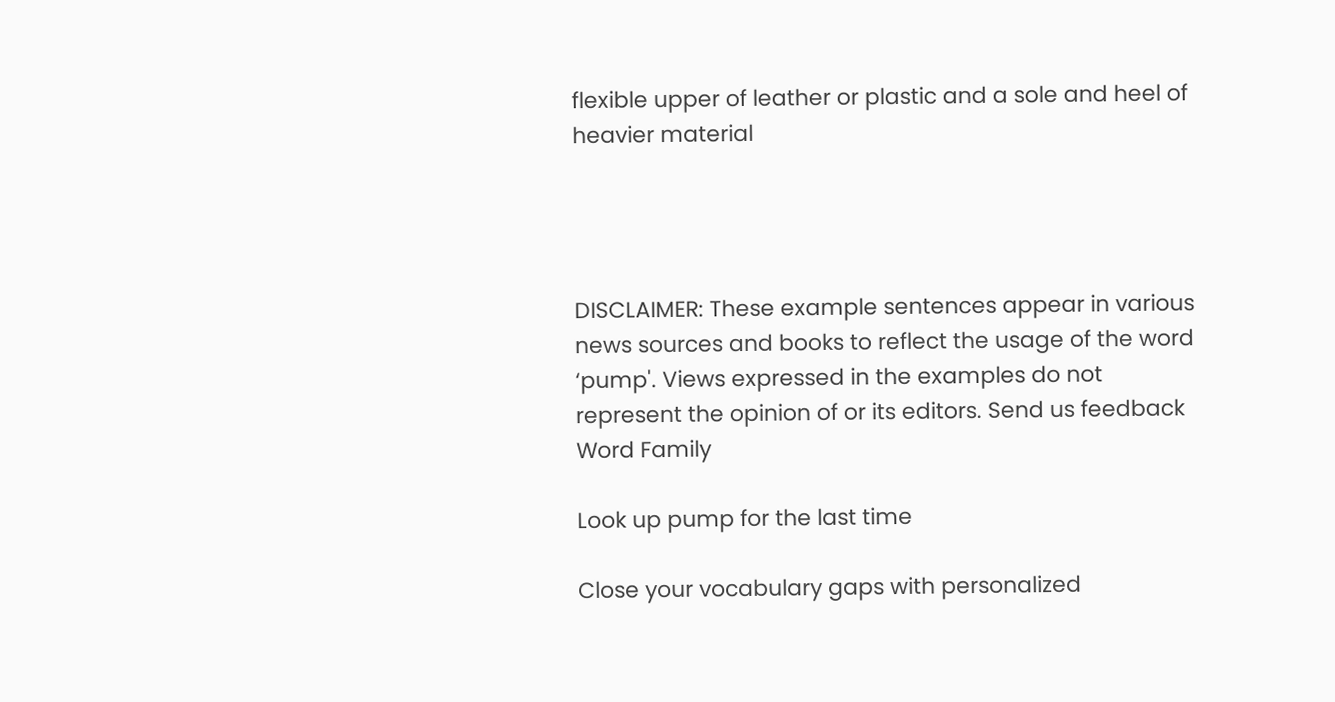flexible upper of leather or plastic and a sole and heel of heavier material




DISCLAIMER: These example sentences appear in various news sources and books to reflect the usage of the word ‘pump'. Views expressed in the examples do not represent the opinion of or its editors. Send us feedback
Word Family

Look up pump for the last time

Close your vocabulary gaps with personalized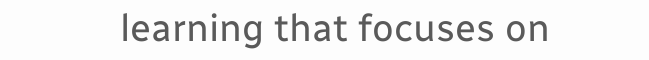learning that focuses on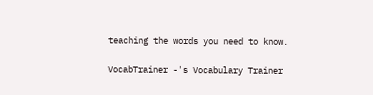teaching the words you need to know.

VocabTrainer -'s Vocabulary Trainer